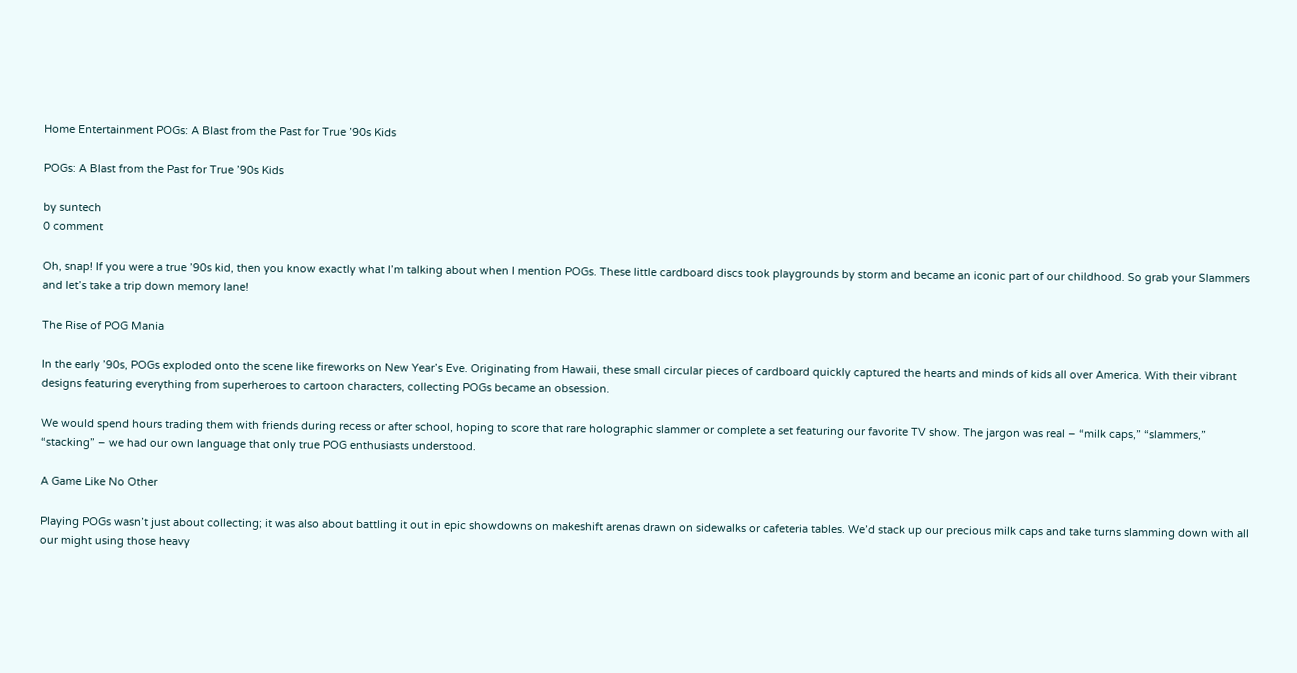Home Entertainment POGs: A Blast from the Past for True ’90s Kids

POGs: A Blast from the Past for True ’90s Kids

by suntech
0 comment

Oh, snap! If you were a true ’90s kid, then you know exactly what I’m talking about when I mention POGs. These little cardboard discs took playgrounds by storm and became an iconic part of our childhood. So grab your Slammers and let’s take a trip down memory lane!

The Rise of POG Mania

In the early ’90s, POGs exploded onto the scene like fireworks on New Year’s Eve. Originating from Hawaii, these small circular pieces of cardboard quickly captured the hearts and minds of kids all over America. With their vibrant designs featuring everything from superheroes to cartoon characters, collecting POGs became an obsession.

We would spend hours trading them with friends during recess or after school, hoping to score that rare holographic slammer or complete a set featuring our favorite TV show. The jargon was real – “milk caps,” “slammers,” “stacking” – we had our own language that only true POG enthusiasts understood.

A Game Like No Other

Playing POGs wasn’t just about collecting; it was also about battling it out in epic showdowns on makeshift arenas drawn on sidewalks or cafeteria tables. We’d stack up our precious milk caps and take turns slamming down with all our might using those heavy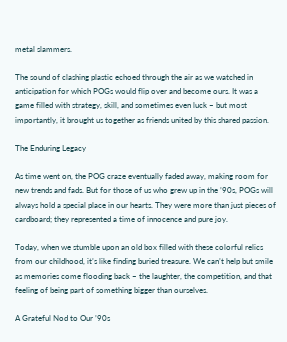metal slammers.

The sound of clashing plastic echoed through the air as we watched in anticipation for which POGs would flip over and become ours. It was a game filled with strategy, skill, and sometimes even luck – but most importantly, it brought us together as friends united by this shared passion.

The Enduring Legacy

As time went on, the POG craze eventually faded away, making room for new trends and fads. But for those of us who grew up in the ’90s, POGs will always hold a special place in our hearts. They were more than just pieces of cardboard; they represented a time of innocence and pure joy.

Today, when we stumble upon an old box filled with these colorful relics from our childhood, it’s like finding buried treasure. We can’t help but smile as memories come flooding back – the laughter, the competition, and that feeling of being part of something bigger than ourselves.

A Grateful Nod to Our ’90s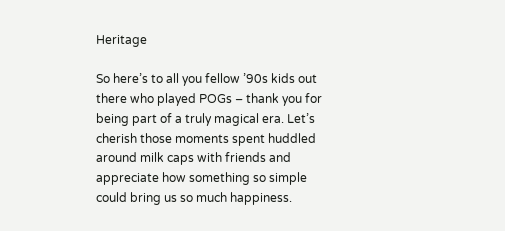Heritage

So here’s to all you fellow ’90s kids out there who played POGs – thank you for being part of a truly magical era. Let’s cherish those moments spent huddled around milk caps with friends and appreciate how something so simple could bring us so much happiness.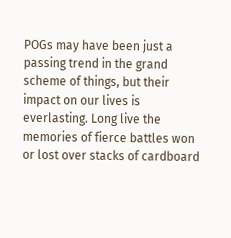POGs may have been just a passing trend in the grand scheme of things, but their impact on our lives is everlasting. Long live the memories of fierce battles won or lost over stacks of cardboard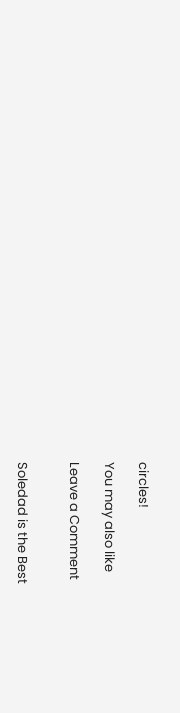circles!

You may also like

Leave a Comment


Soledad is the Best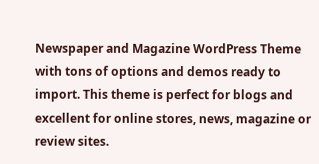Newspaper and Magazine WordPress Theme with tons of options and demos ready to import. This theme is perfect for blogs and excellent for online stores, news, magazine or review sites.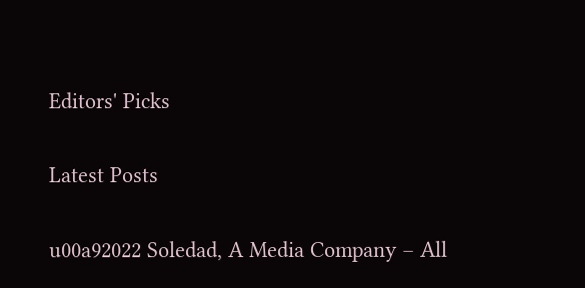Editors' Picks

Latest Posts

u00a92022 Soledad, A Media Company – All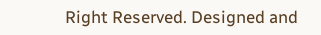Right Reserved. Designed and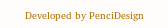Developed by PenciDesign